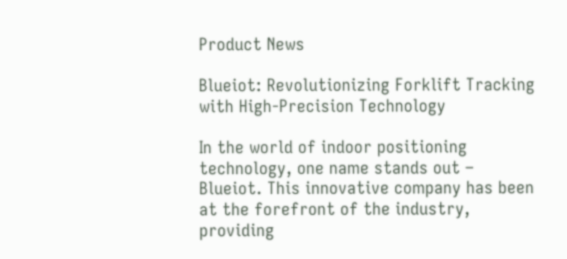Product News

Blueiot: Revolutionizing Forklift Tracking with High-Precision Technology

In the world of indoor positioning technology, one name stands out – Blueiot. This innovative company has been at the forefront of the industry, providing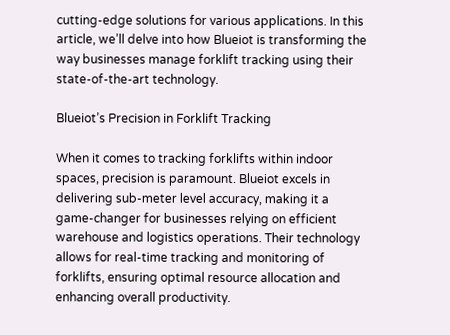cutting-edge solutions for various applications. In this article, we’ll delve into how Blueiot is transforming the way businesses manage forklift tracking using their state-of-the-art technology.

Blueiot’s Precision in Forklift Tracking

When it comes to tracking forklifts within indoor spaces, precision is paramount. Blueiot excels in delivering sub-meter level accuracy, making it a game-changer for businesses relying on efficient warehouse and logistics operations. Their technology allows for real-time tracking and monitoring of forklifts, ensuring optimal resource allocation and enhancing overall productivity.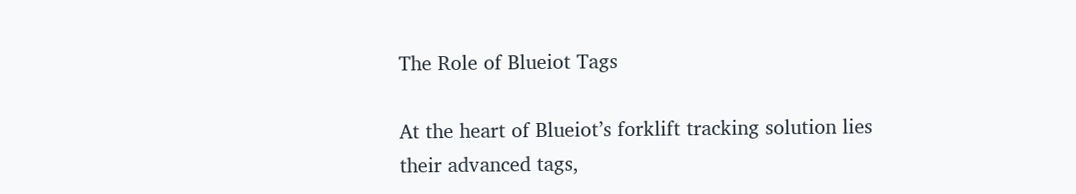The Role of Blueiot Tags

At the heart of Blueiot’s forklift tracking solution lies their advanced tags,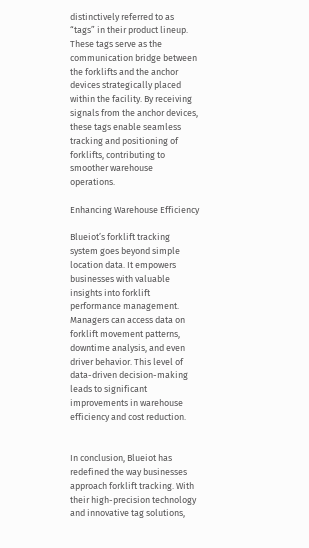distinctively referred to as “tags” in their product lineup. These tags serve as the communication bridge between the forklifts and the anchor devices strategically placed within the facility. By receiving signals from the anchor devices, these tags enable seamless tracking and positioning of forklifts, contributing to smoother warehouse operations.

Enhancing Warehouse Efficiency

Blueiot’s forklift tracking system goes beyond simple location data. It empowers businesses with valuable insights into forklift performance management. Managers can access data on forklift movement patterns, downtime analysis, and even driver behavior. This level of data-driven decision-making leads to significant improvements in warehouse efficiency and cost reduction.


In conclusion, Blueiot has redefined the way businesses approach forklift tracking. With their high-precision technology and innovative tag solutions,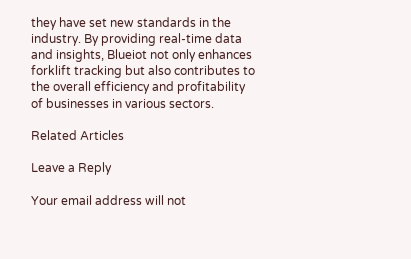they have set new standards in the industry. By providing real-time data and insights, Blueiot not only enhances forklift tracking but also contributes to the overall efficiency and profitability of businesses in various sectors.

Related Articles

Leave a Reply

Your email address will not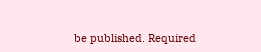be published. Required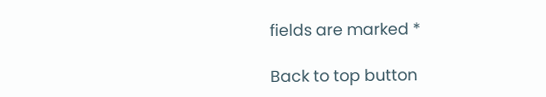fields are marked *

Back to top button